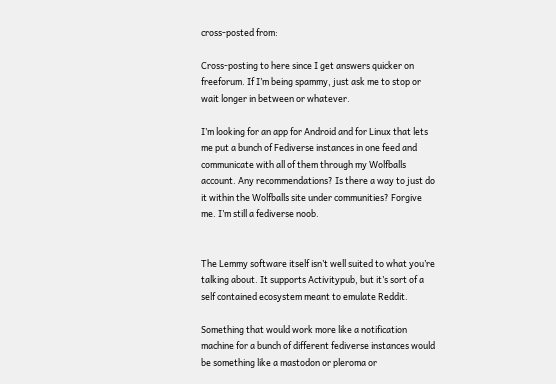cross-posted from:

Cross-posting to here since I get answers quicker on freeforum. If I’m being spammy, just ask me to stop or wait longer in between or whatever.

I’m looking for an app for Android and for Linux that lets me put a bunch of Fediverse instances in one feed and communicate with all of them through my Wolfballs account. Any recommendations? Is there a way to just do it within the Wolfballs site under communities? Forgive me. I’m still a fediverse noob.


The Lemmy software itself isn’t well suited to what you’re talking about. It supports Activitypub, but it’s sort of a self contained ecosystem meant to emulate Reddit.

Something that would work more like a notification machine for a bunch of different fediverse instances would be something like a mastodon or pleroma or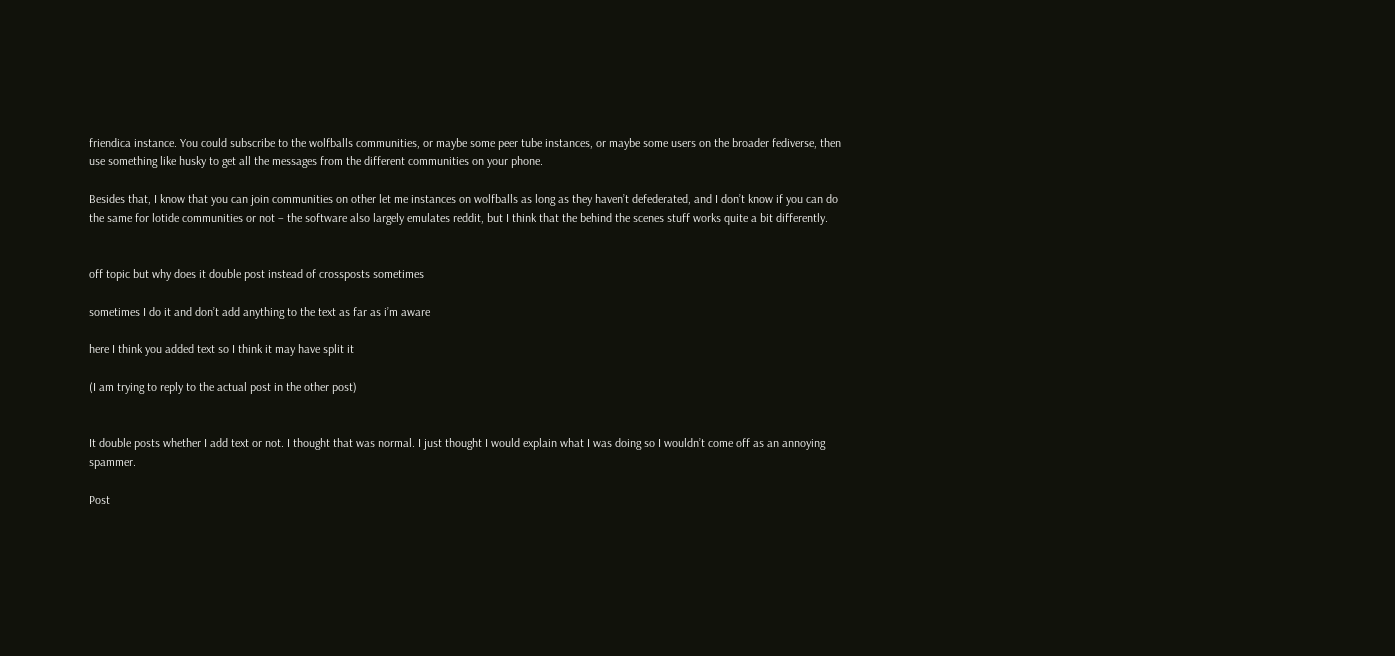friendica instance. You could subscribe to the wolfballs communities, or maybe some peer tube instances, or maybe some users on the broader fediverse, then use something like husky to get all the messages from the different communities on your phone.

Besides that, I know that you can join communities on other let me instances on wolfballs as long as they haven’t defederated, and I don’t know if you can do the same for lotide communities or not – the software also largely emulates reddit, but I think that the behind the scenes stuff works quite a bit differently.


off topic but why does it double post instead of crossposts sometimes

sometimes I do it and don’t add anything to the text as far as i’m aware

here I think you added text so I think it may have split it

(I am trying to reply to the actual post in the other post)


It double posts whether I add text or not. I thought that was normal. I just thought I would explain what I was doing so I wouldn’t come off as an annoying spammer.

Post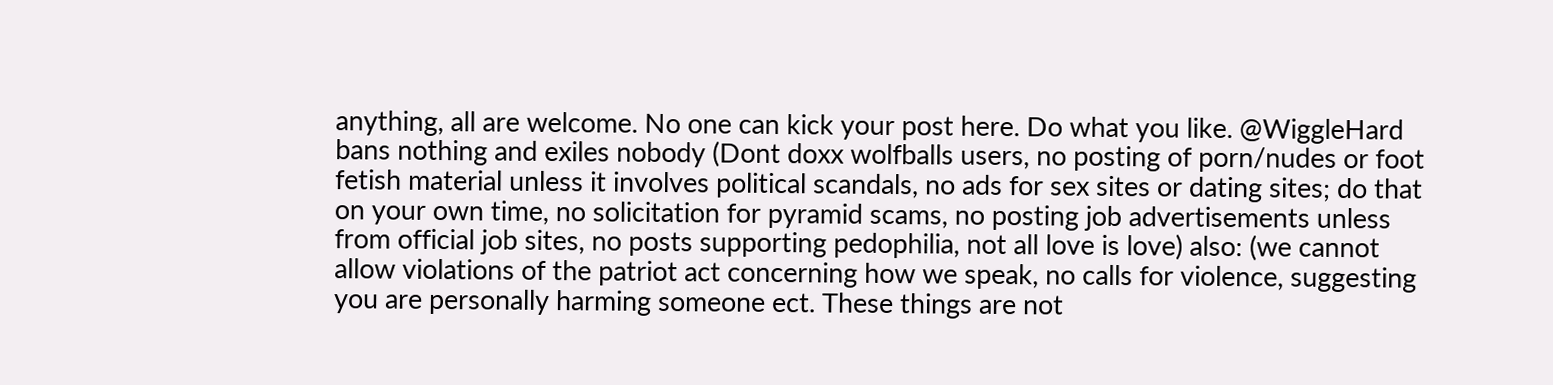anything, all are welcome. No one can kick your post here. Do what you like. @WiggleHard bans nothing and exiles nobody (Dont doxx wolfballs users, no posting of porn/nudes or foot fetish material unless it involves political scandals, no ads for sex sites or dating sites; do that on your own time, no solicitation for pyramid scams, no posting job advertisements unless from official job sites, no posts supporting pedophilia, not all love is love) also: (we cannot allow violations of the patriot act concerning how we speak, no calls for violence, suggesting you are personally harming someone ect. These things are not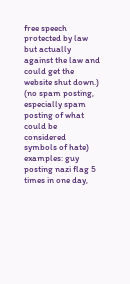free speech protected by law but actually against the law and could get the website shut down.) (no spam posting, especially spam posting of what could be considered symbols of hate) examples: guy posting nazi flag 5 times in one day,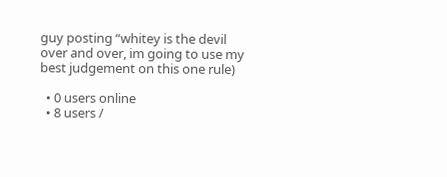guy posting “whitey is the devil over and over, im going to use my best judgement on this one rule)

  • 0 users online
  • 8 users /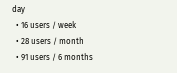day
  • 16 users / week
  • 28 users / month
  • 91 users / 6 months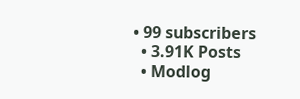• 99 subscribers
  • 3.91K Posts
  • Modlog